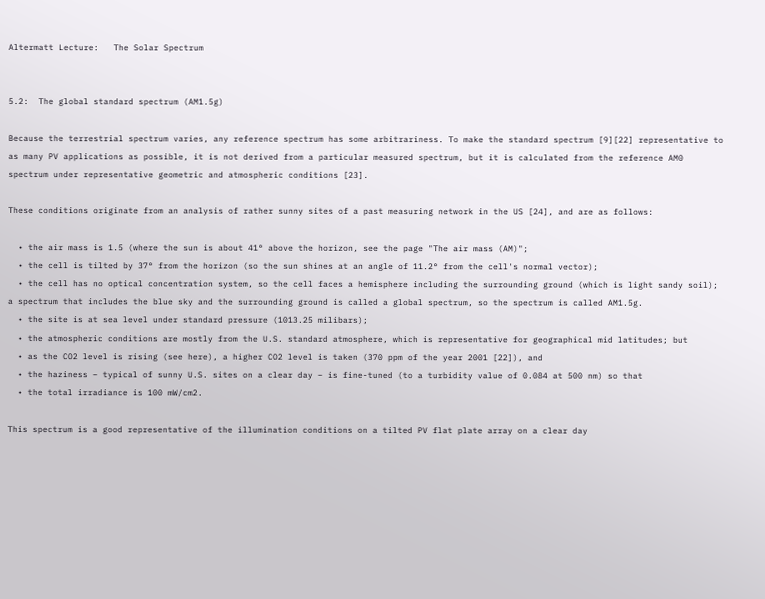Altermatt Lecture:   The Solar Spectrum


5.2:  The global standard spectrum (AM1.5g)

Because the terrestrial spectrum varies, any reference spectrum has some arbitrariness. To make the standard spectrum [9][22] representative to as many PV applications as possible, it is not derived from a particular measured spectrum, but it is calculated from the reference AM0 spectrum under representative geometric and atmospheric conditions [23].

These conditions originate from an analysis of rather sunny sites of a past measuring network in the US [24], and are as follows:

  • the air mass is 1.5 (where the sun is about 41° above the horizon, see the page "The air mass (AM)";
  • the cell is tilted by 37° from the horizon (so the sun shines at an angle of 11.2° from the cell's normal vector);
  • the cell has no optical concentration system, so the cell faces a hemisphere including the surrounding ground (which is light sandy soil); a spectrum that includes the blue sky and the surrounding ground is called a global spectrum, so the spectrum is called AM1.5g.
  • the site is at sea level under standard pressure (1013.25 milibars);
  • the atmospheric conditions are mostly from the U.S. standard atmosphere, which is representative for geographical mid latitudes; but
  • as the CO2 level is rising (see here), a higher CO2 level is taken (370 ppm of the year 2001 [22]), and
  • the haziness – typical of sunny U.S. sites on a clear day – is fine-tuned (to a turbidity value of 0.084 at 500 nm) so that
  • the total irradiance is 100 mW/cm2.

This spectrum is a good representative of the illumination conditions on a tilted PV flat plate array on a clear day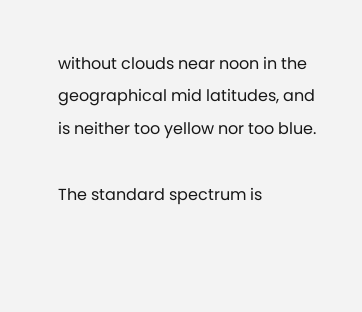without clouds near noon in the geographical mid latitudes, and is neither too yellow nor too blue.

The standard spectrum is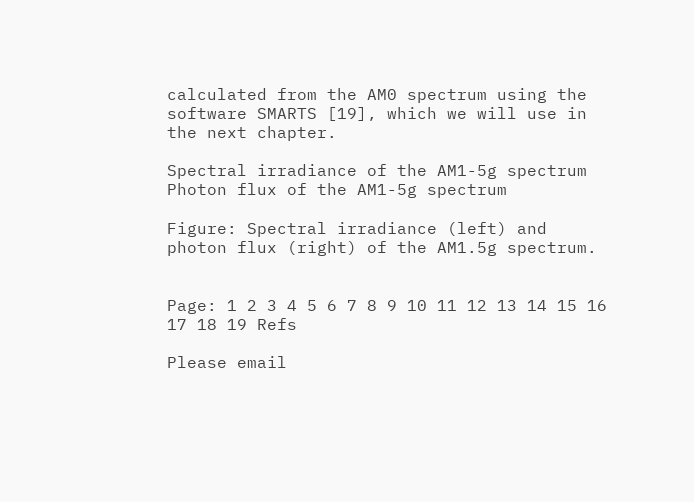calculated from the AM0 spectrum using the software SMARTS [19], which we will use in the next chapter.

Spectral irradiance of the AM1-5g spectrum Photon flux of the AM1-5g spectrum

Figure: Spectral irradiance (left) and photon flux (right) of the AM1.5g spectrum.


Page: 1 2 3 4 5 6 7 8 9 10 11 12 13 14 15 16 17 18 19 Refs

Please email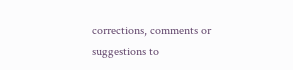corrections, comments or suggestions to